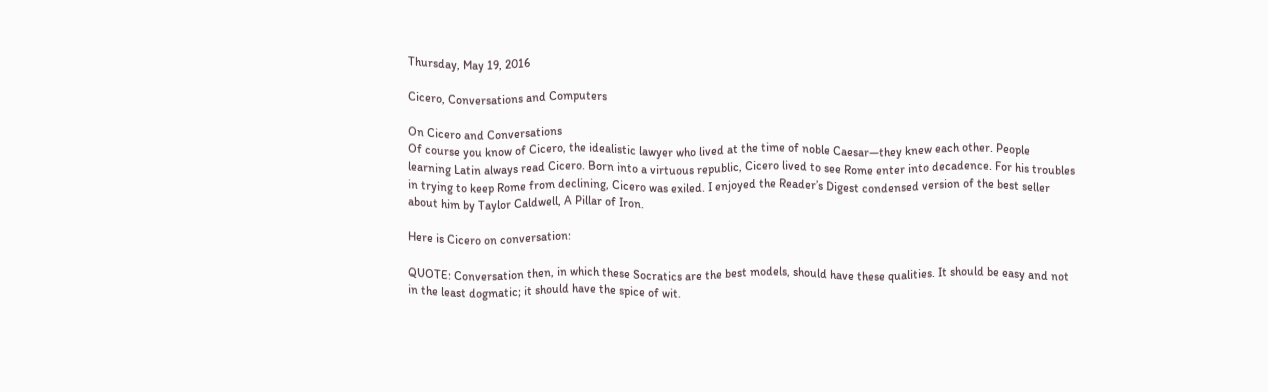Thursday, May 19, 2016

Cicero, Conversations and Computers

On Cicero and Conversations
Of course you know of Cicero, the idealistic lawyer who lived at the time of noble Caesar—they knew each other. People learning Latin always read Cicero. Born into a virtuous republic, Cicero lived to see Rome enter into decadence. For his troubles in trying to keep Rome from declining, Cicero was exiled. I enjoyed the Reader’s Digest condensed version of the best seller about him by Taylor Caldwell, A Pillar of Iron.

Here is Cicero on conversation:

QUOTE: Conversation then, in which these Socratics are the best models, should have these qualities. It should be easy and not in the least dogmatic; it should have the spice of wit.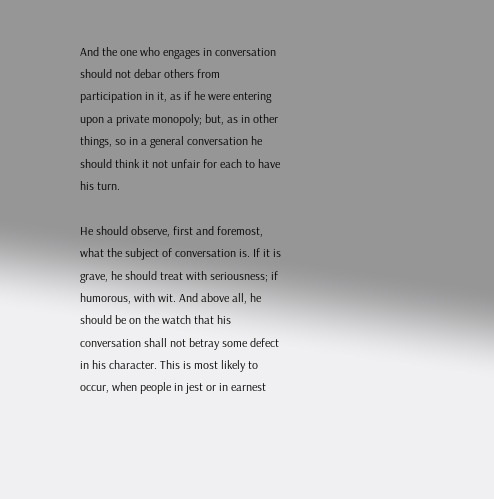And the one who engages in conversation should not debar others from participation in it, as if he were entering upon a private monopoly; but, as in other things, so in a general conversation he should think it not unfair for each to have his turn.

He should observe, first and foremost, what the subject of conversation is. If it is grave, he should treat with seriousness; if humorous, with wit. And above all, he should be on the watch that his conversation shall not betray some defect in his character. This is most likely to occur, when people in jest or in earnest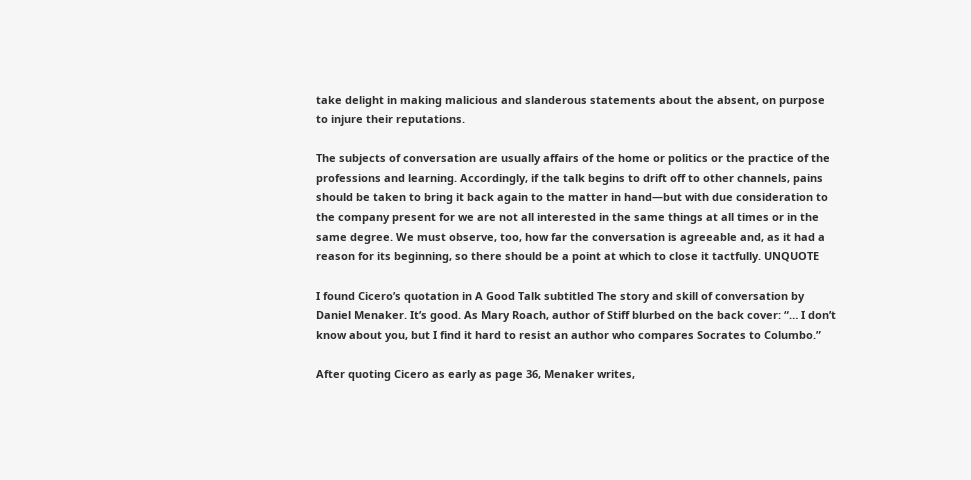take delight in making malicious and slanderous statements about the absent, on purpose to injure their reputations.

The subjects of conversation are usually affairs of the home or politics or the practice of the professions and learning. Accordingly, if the talk begins to drift off to other channels, pains should be taken to bring it back again to the matter in hand—but with due consideration to the company present for we are not all interested in the same things at all times or in the same degree. We must observe, too, how far the conversation is agreeable and, as it had a reason for its beginning, so there should be a point at which to close it tactfully. UNQUOTE

I found Cicero’s quotation in A Good Talk subtitled The story and skill of conversation by Daniel Menaker. It’s good. As Mary Roach, author of Stiff blurbed on the back cover: “… I don’t know about you, but I find it hard to resist an author who compares Socrates to Columbo.”

After quoting Cicero as early as page 36, Menaker writes,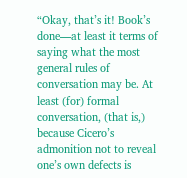“Okay, that’s it! Book’s done—at least it terms of saying what the most general rules of conversation may be. At least (for) formal conversation, (that is,) because Cicero’s admonition not to reveal one’s own defects is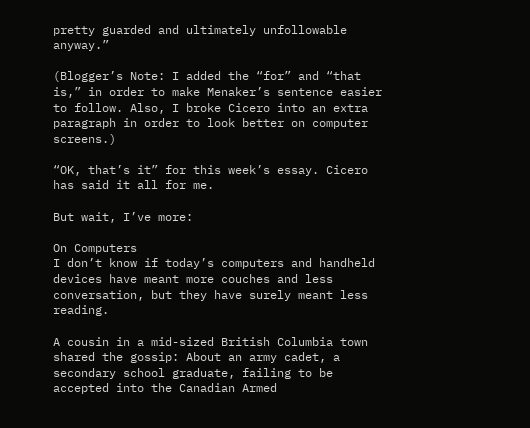pretty guarded and ultimately unfollowable anyway.”

(Blogger’s Note: I added the “for” and “that is,” in order to make Menaker’s sentence easier to follow. Also, I broke Cicero into an extra paragraph in order to look better on computer screens.)

“OK, that’s it” for this week’s essay. Cicero has said it all for me.

But wait, I’ve more:

On Computers
I don’t know if today’s computers and handheld devices have meant more couches and less conversation, but they have surely meant less reading.

A cousin in a mid-sized British Columbia town shared the gossip: About an army cadet, a secondary school graduate, failing to be accepted into the Canadian Armed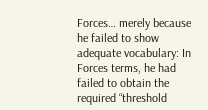Forces… merely because he failed to show adequate vocabulary: In Forces terms, he had failed to obtain the required “threshold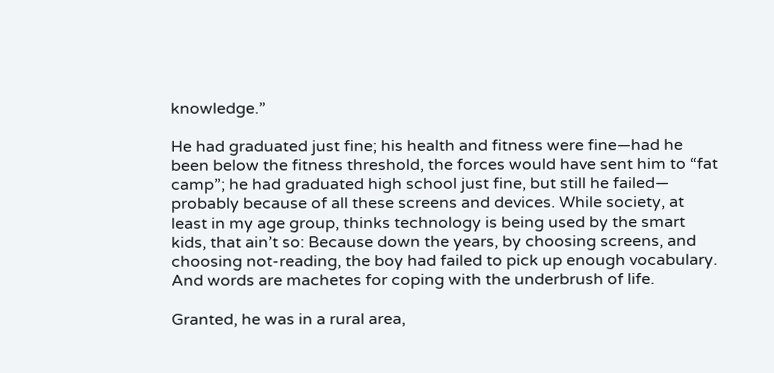knowledge.”

He had graduated just fine; his health and fitness were fine—had he been below the fitness threshold, the forces would have sent him to “fat camp”; he had graduated high school just fine, but still he failed— probably because of all these screens and devices. While society, at least in my age group, thinks technology is being used by the smart kids, that ain’t so: Because down the years, by choosing screens, and choosing not-reading, the boy had failed to pick up enough vocabulary. And words are machetes for coping with the underbrush of life.

Granted, he was in a rural area,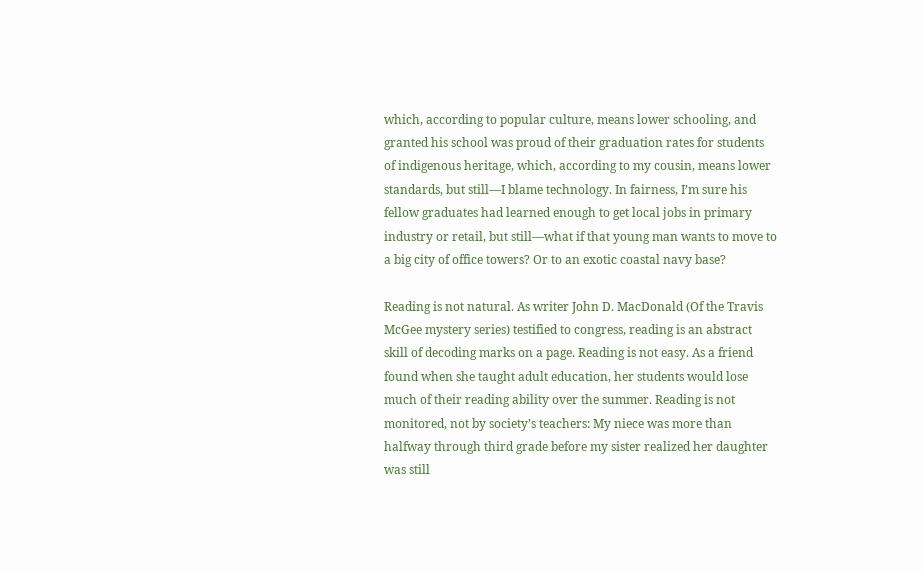which, according to popular culture, means lower schooling, and granted his school was proud of their graduation rates for students of indigenous heritage, which, according to my cousin, means lower standards, but still—I blame technology. In fairness, I’m sure his fellow graduates had learned enough to get local jobs in primary industry or retail, but still—what if that young man wants to move to a big city of office towers? Or to an exotic coastal navy base?

Reading is not natural. As writer John D. MacDonald (Of the Travis McGee mystery series) testified to congress, reading is an abstract skill of decoding marks on a page. Reading is not easy. As a friend found when she taught adult education, her students would lose much of their reading ability over the summer. Reading is not monitored, not by society’s teachers: My niece was more than halfway through third grade before my sister realized her daughter was still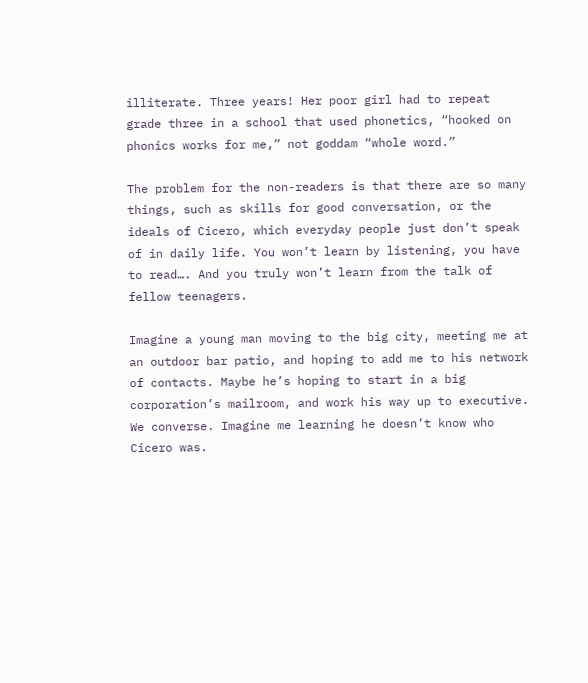illiterate. Three years! Her poor girl had to repeat grade three in a school that used phonetics, “hooked on phonics works for me,” not goddam “whole word.”

The problem for the non-readers is that there are so many things, such as skills for good conversation, or the ideals of Cicero, which everyday people just don’t speak of in daily life. You won’t learn by listening, you have to read…. And you truly won’t learn from the talk of fellow teenagers.

Imagine a young man moving to the big city, meeting me at an outdoor bar patio, and hoping to add me to his network of contacts. Maybe he’s hoping to start in a big corporation’s mailroom, and work his way up to executive. We converse. Imagine me learning he doesn’t know who Cicero was.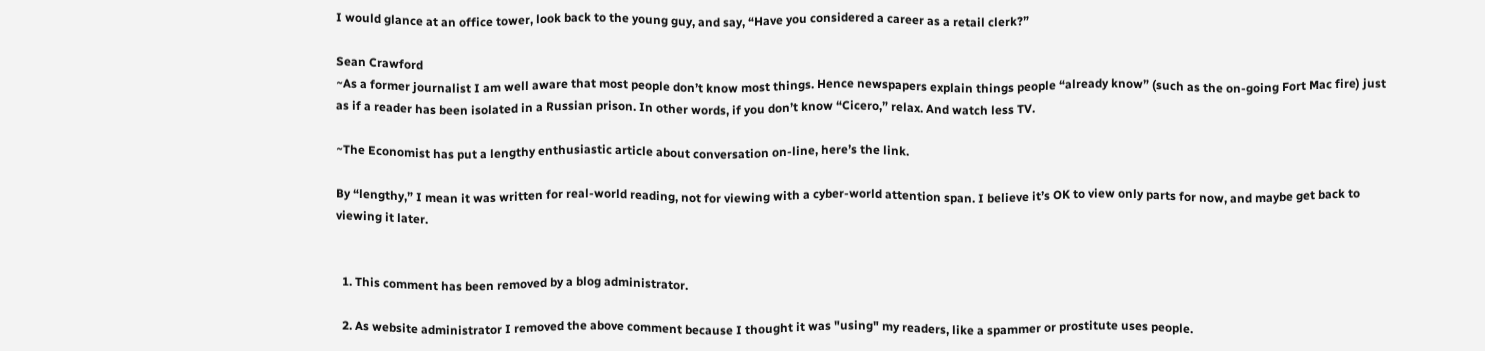I would glance at an office tower, look back to the young guy, and say, “Have you considered a career as a retail clerk?”

Sean Crawford
~As a former journalist I am well aware that most people don’t know most things. Hence newspapers explain things people “already know” (such as the on-going Fort Mac fire) just as if a reader has been isolated in a Russian prison. In other words, if you don’t know “Cicero,” relax. And watch less TV.

~The Economist has put a lengthy enthusiastic article about conversation on-line, here’s the link.

By “lengthy,” I mean it was written for real-world reading, not for viewing with a cyber-world attention span. I believe it’s OK to view only parts for now, and maybe get back to viewing it later.


  1. This comment has been removed by a blog administrator.

  2. As website administrator I removed the above comment because I thought it was "using" my readers, like a spammer or prostitute uses people.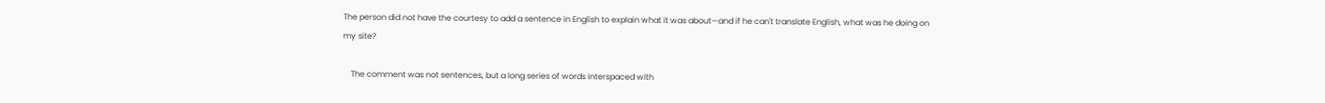The person did not have the courtesy to add a sentence in English to explain what it was about—and if he can't translate English, what was he doing on my site?

    The comment was not sentences, but a long series of words interspaced with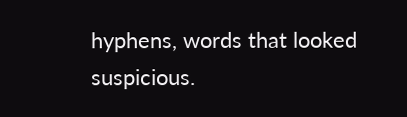hyphens, words that looked suspicious.